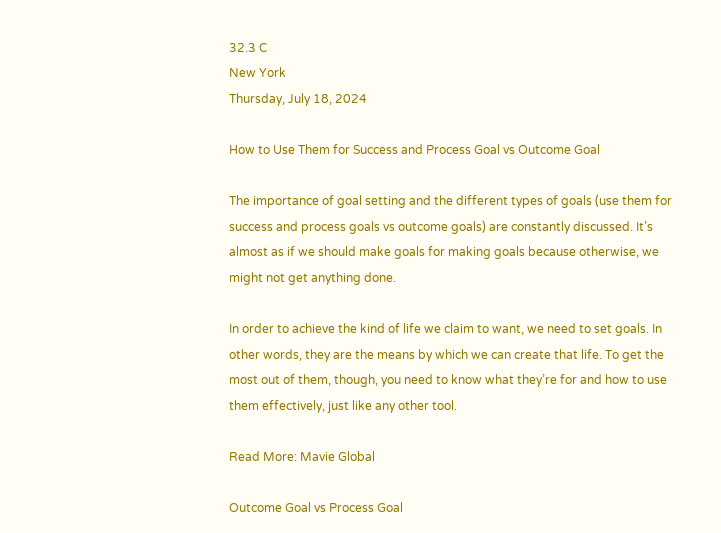32.3 C
New York
Thursday, July 18, 2024

How to Use Them for Success and Process Goal vs Outcome Goal

The importance of goal setting and the different types of goals (use them for success and process goals vs outcome goals) are constantly discussed. It’s almost as if we should make goals for making goals because otherwise, we might not get anything done.

In order to achieve the kind of life we claim to want, we need to set goals. In other words, they are the means by which we can create that life. To get the most out of them, though, you need to know what they’re for and how to use them effectively, just like any other tool.

Read More: Mavie Global

Outcome Goal vs Process Goal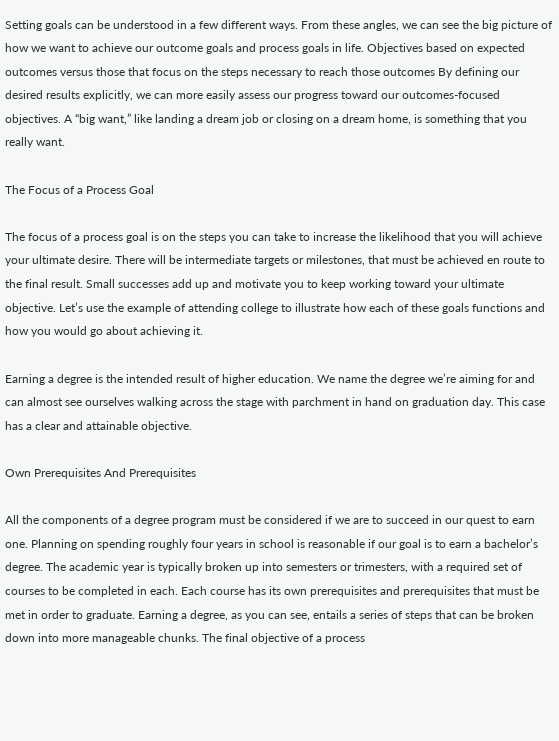Setting goals can be understood in a few different ways. From these angles, we can see the big picture of how we want to achieve our outcome goals and process goals in life. Objectives based on expected outcomes versus those that focus on the steps necessary to reach those outcomes By defining our desired results explicitly, we can more easily assess our progress toward our outcomes-focused objectives. A “big want,” like landing a dream job or closing on a dream home, is something that you really want.

The Focus of a Process Goal

The focus of a process goal is on the steps you can take to increase the likelihood that you will achieve your ultimate desire. There will be intermediate targets or milestones, that must be achieved en route to the final result. Small successes add up and motivate you to keep working toward your ultimate objective. Let’s use the example of attending college to illustrate how each of these goals functions and how you would go about achieving it.

Earning a degree is the intended result of higher education. We name the degree we’re aiming for and can almost see ourselves walking across the stage with parchment in hand on graduation day. This case has a clear and attainable objective.

Own Prerequisites And Prerequisites

All the components of a degree program must be considered if we are to succeed in our quest to earn one. Planning on spending roughly four years in school is reasonable if our goal is to earn a bachelor’s degree. The academic year is typically broken up into semesters or trimesters, with a required set of courses to be completed in each. Each course has its own prerequisites and prerequisites that must be met in order to graduate. Earning a degree, as you can see, entails a series of steps that can be broken down into more manageable chunks. The final objective of a process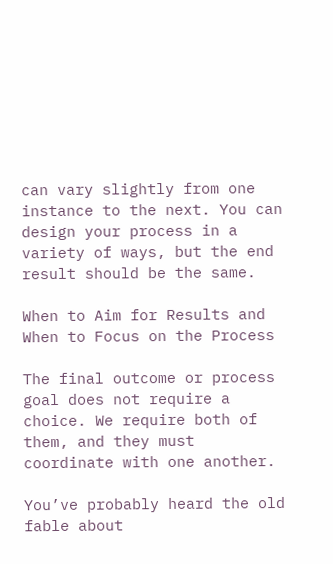can vary slightly from one instance to the next. You can design your process in a variety of ways, but the end result should be the same.

When to Aim for Results and When to Focus on the Process

The final outcome or process goal does not require a choice. We require both of them, and they must coordinate with one another.

You’ve probably heard the old fable about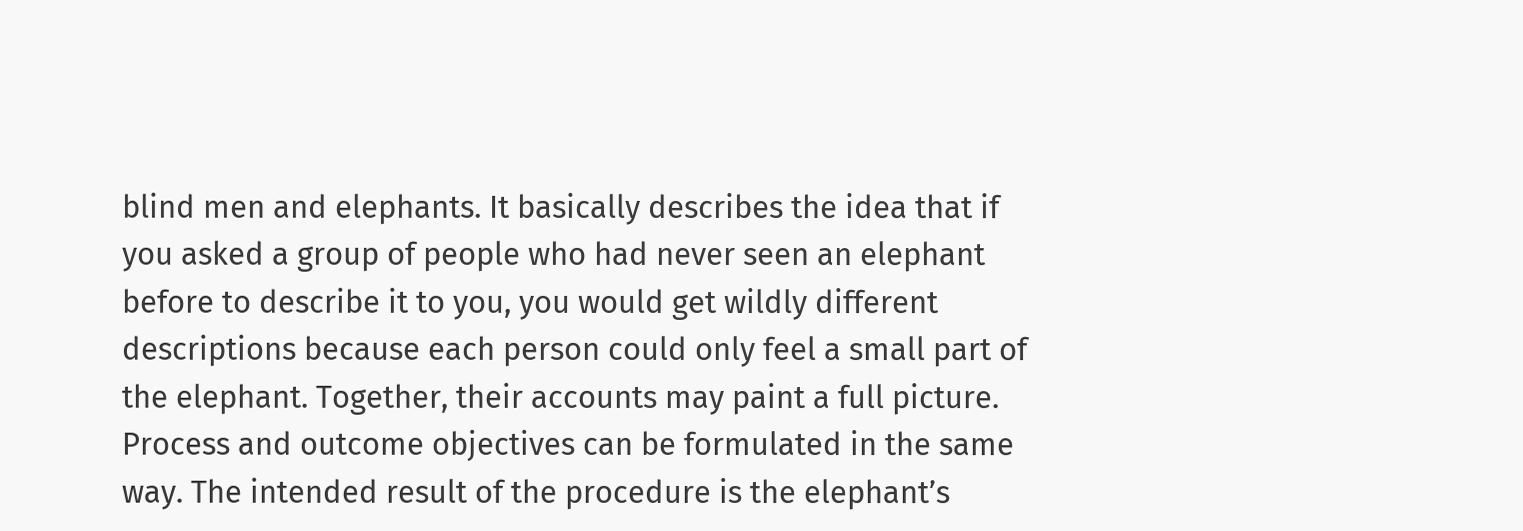blind men and elephants. It basically describes the idea that if you asked a group of people who had never seen an elephant before to describe it to you, you would get wildly different descriptions because each person could only feel a small part of the elephant. Together, their accounts may paint a full picture. Process and outcome objectives can be formulated in the same way. The intended result of the procedure is the elephant’s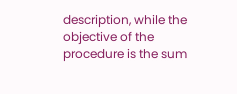description, while the objective of the procedure is the sum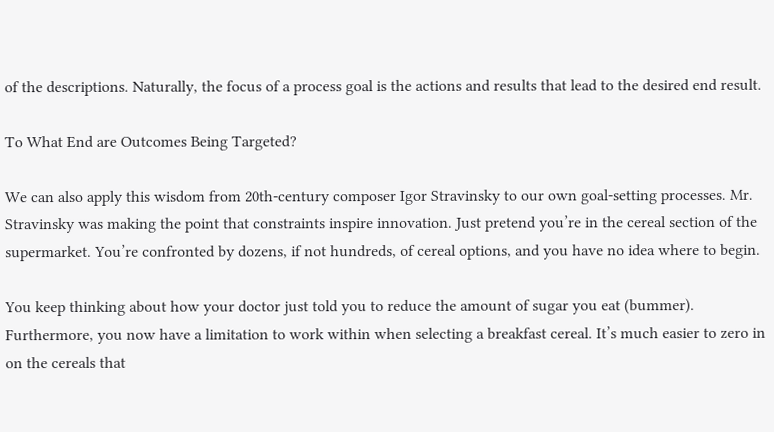of the descriptions. Naturally, the focus of a process goal is the actions and results that lead to the desired end result.

To What End are Outcomes Being Targeted?

We can also apply this wisdom from 20th-century composer Igor Stravinsky to our own goal-setting processes. Mr. Stravinsky was making the point that constraints inspire innovation. Just pretend you’re in the cereal section of the supermarket. You’re confronted by dozens, if not hundreds, of cereal options, and you have no idea where to begin.

You keep thinking about how your doctor just told you to reduce the amount of sugar you eat (bummer). Furthermore, you now have a limitation to work within when selecting a breakfast cereal. It’s much easier to zero in on the cereals that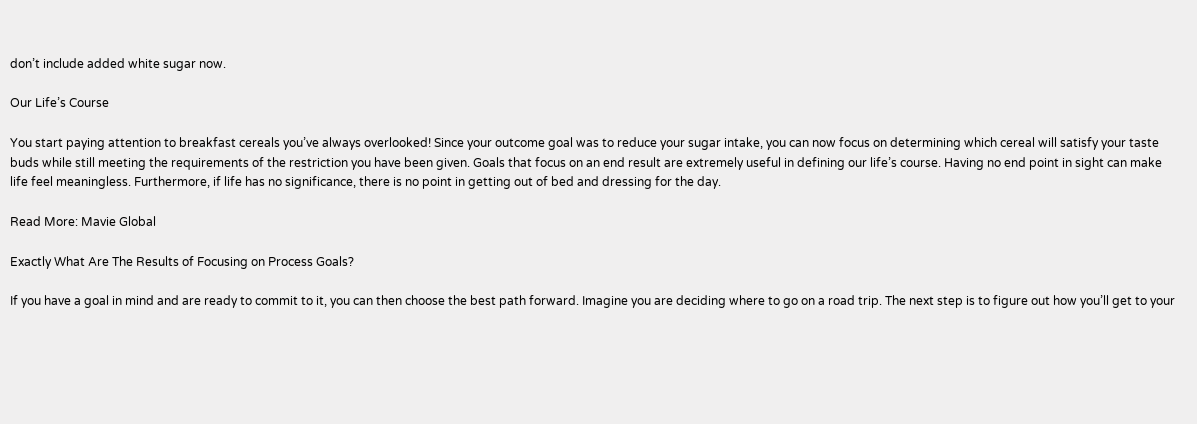don’t include added white sugar now.

Our Life’s Course

You start paying attention to breakfast cereals you’ve always overlooked! Since your outcome goal was to reduce your sugar intake, you can now focus on determining which cereal will satisfy your taste buds while still meeting the requirements of the restriction you have been given. Goals that focus on an end result are extremely useful in defining our life’s course. Having no end point in sight can make life feel meaningless. Furthermore, if life has no significance, there is no point in getting out of bed and dressing for the day.

Read More: Mavie Global

Exactly What Are The Results of Focusing on Process Goals?

If you have a goal in mind and are ready to commit to it, you can then choose the best path forward. Imagine you are deciding where to go on a road trip. The next step is to figure out how you’ll get to your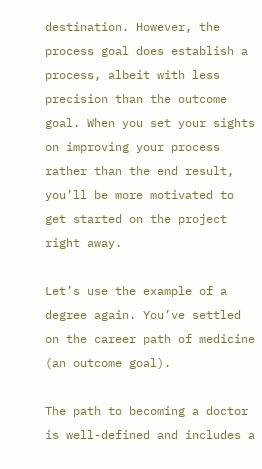destination. However, the process goal does establish a process, albeit with less precision than the outcome goal. When you set your sights on improving your process rather than the end result, you’ll be more motivated to get started on the project right away.

Let’s use the example of a degree again. You’ve settled on the career path of medicine (an outcome goal).

The path to becoming a doctor is well-defined and includes a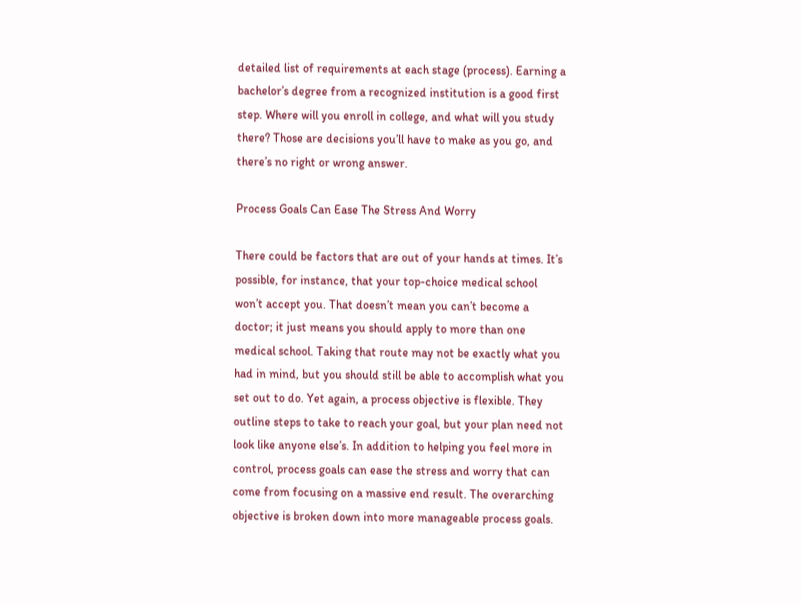detailed list of requirements at each stage (process). Earning a bachelor’s degree from a recognized institution is a good first step. Where will you enroll in college, and what will you study there? Those are decisions you’ll have to make as you go, and there’s no right or wrong answer.

Process Goals Can Ease The Stress And Worry

There could be factors that are out of your hands at times. It’s possible, for instance, that your top-choice medical school won’t accept you. That doesn’t mean you can’t become a doctor; it just means you should apply to more than one medical school. Taking that route may not be exactly what you had in mind, but you should still be able to accomplish what you set out to do. Yet again, a process objective is flexible. They outline steps to take to reach your goal, but your plan need not look like anyone else’s. In addition to helping you feel more in control, process goals can ease the stress and worry that can come from focusing on a massive end result. The overarching objective is broken down into more manageable process goals.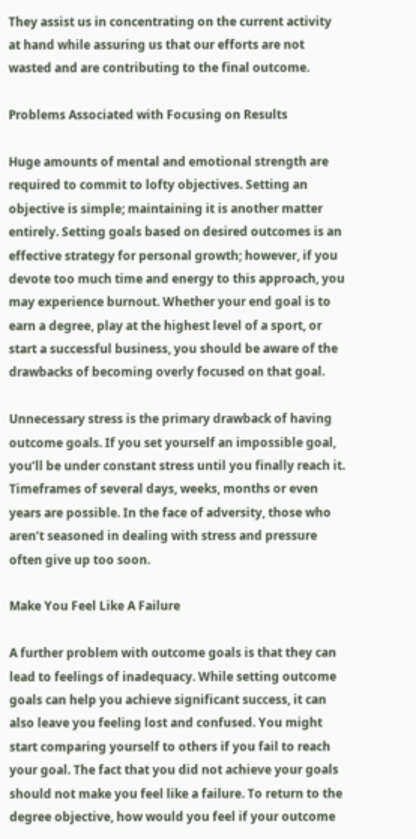They assist us in concentrating on the current activity at hand while assuring us that our efforts are not wasted and are contributing to the final outcome.

Problems Associated with Focusing on Results

Huge amounts of mental and emotional strength are required to commit to lofty objectives. Setting an objective is simple; maintaining it is another matter entirely. Setting goals based on desired outcomes is an effective strategy for personal growth; however, if you devote too much time and energy to this approach, you may experience burnout. Whether your end goal is to earn a degree, play at the highest level of a sport, or start a successful business, you should be aware of the drawbacks of becoming overly focused on that goal.

Unnecessary stress is the primary drawback of having outcome goals. If you set yourself an impossible goal, you’ll be under constant stress until you finally reach it. Timeframes of several days, weeks, months or even years are possible. In the face of adversity, those who aren’t seasoned in dealing with stress and pressure often give up too soon.

Make You Feel Like A Failure

A further problem with outcome goals is that they can lead to feelings of inadequacy. While setting outcome goals can help you achieve significant success, it can also leave you feeling lost and confused. You might start comparing yourself to others if you fail to reach your goal. The fact that you did not achieve your goals should not make you feel like a failure. To return to the degree objective, how would you feel if your outcome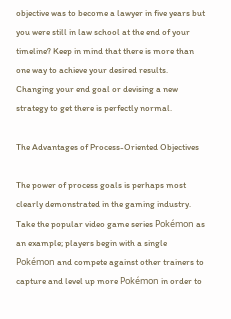objective was to become a lawyer in five years but you were still in law school at the end of your timeline? Keep in mind that there is more than one way to achieve your desired results. Changing your end goal or devising a new strategy to get there is perfectly normal.

The Advantages of Process-Oriented Objectives

The power of process goals is perhaps most clearly demonstrated in the gaming industry. Take the popular video game series Pokémon as an example; players begin with a single Pokémon and compete against other trainers to capture and level up more Pokémon in order to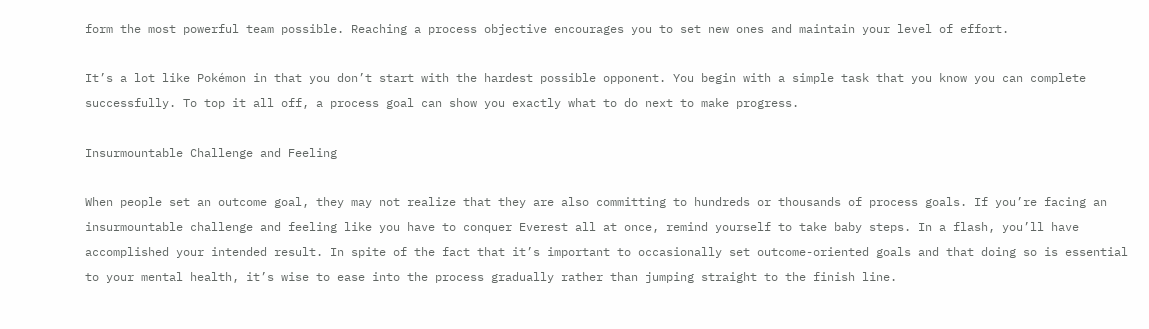form the most powerful team possible. Reaching a process objective encourages you to set new ones and maintain your level of effort.

It’s a lot like Pokémon in that you don’t start with the hardest possible opponent. You begin with a simple task that you know you can complete successfully. To top it all off, a process goal can show you exactly what to do next to make progress.

Insurmountable Challenge and Feeling

When people set an outcome goal, they may not realize that they are also committing to hundreds or thousands of process goals. If you’re facing an insurmountable challenge and feeling like you have to conquer Everest all at once, remind yourself to take baby steps. In a flash, you’ll have accomplished your intended result. In spite of the fact that it’s important to occasionally set outcome-oriented goals and that doing so is essential to your mental health, it’s wise to ease into the process gradually rather than jumping straight to the finish line.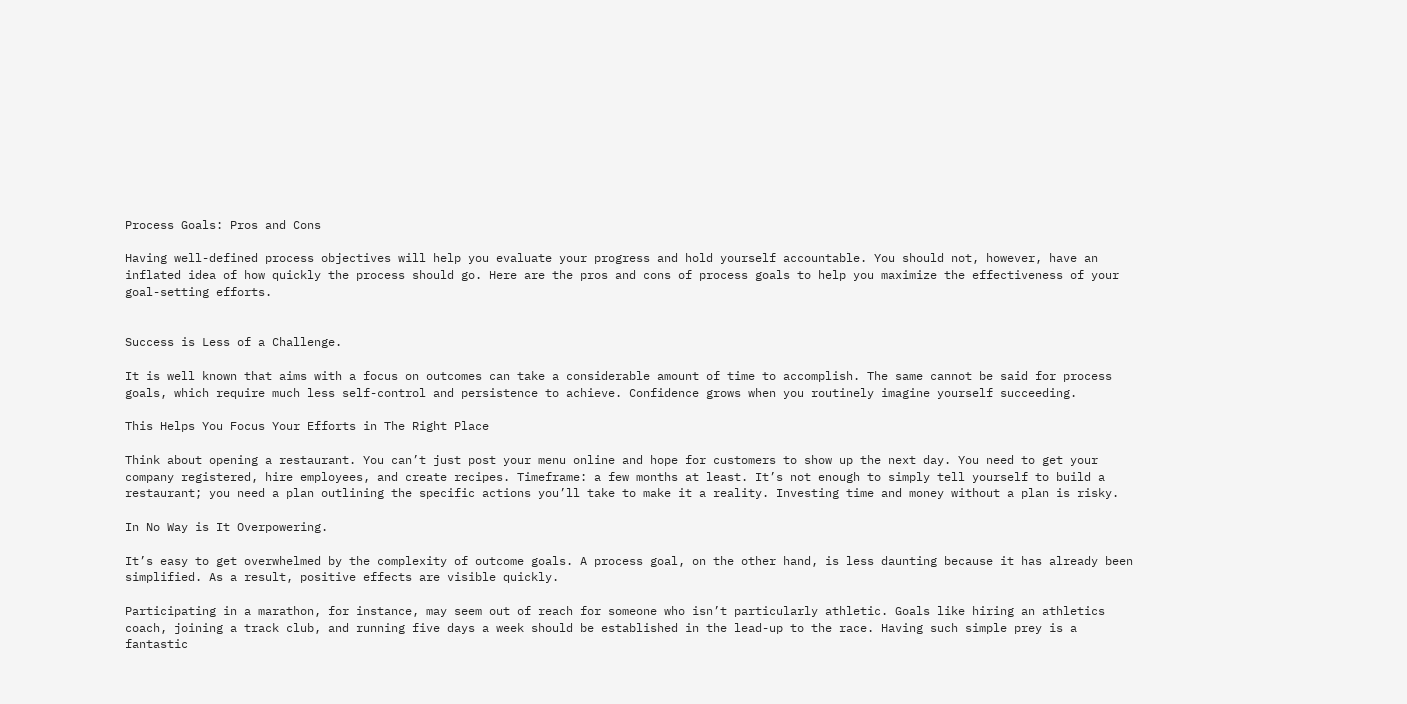Process Goals: Pros and Cons

Having well-defined process objectives will help you evaluate your progress and hold yourself accountable. You should not, however, have an inflated idea of how quickly the process should go. Here are the pros and cons of process goals to help you maximize the effectiveness of your goal-setting efforts.


Success is Less of a Challenge.

It is well known that aims with a focus on outcomes can take a considerable amount of time to accomplish. The same cannot be said for process goals, which require much less self-control and persistence to achieve. Confidence grows when you routinely imagine yourself succeeding.

This Helps You Focus Your Efforts in The Right Place

Think about opening a restaurant. You can’t just post your menu online and hope for customers to show up the next day. You need to get your company registered, hire employees, and create recipes. Timeframe: a few months at least. It’s not enough to simply tell yourself to build a restaurant; you need a plan outlining the specific actions you’ll take to make it a reality. Investing time and money without a plan is risky.

In No Way is It Overpowering.

It’s easy to get overwhelmed by the complexity of outcome goals. A process goal, on the other hand, is less daunting because it has already been simplified. As a result, positive effects are visible quickly.

Participating in a marathon, for instance, may seem out of reach for someone who isn’t particularly athletic. Goals like hiring an athletics coach, joining a track club, and running five days a week should be established in the lead-up to the race. Having such simple prey is a fantastic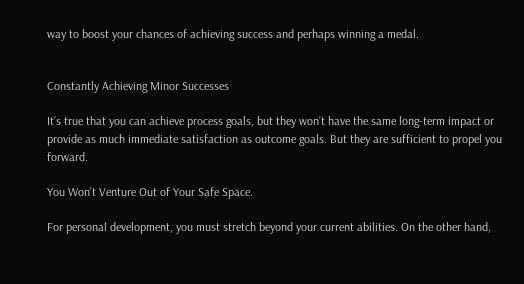way to boost your chances of achieving success and perhaps winning a medal.


Constantly Achieving Minor Successes

It’s true that you can achieve process goals, but they won’t have the same long-term impact or provide as much immediate satisfaction as outcome goals. But they are sufficient to propel you forward.

You Won’t Venture Out of Your Safe Space.

For personal development, you must stretch beyond your current abilities. On the other hand,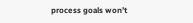process goals won’t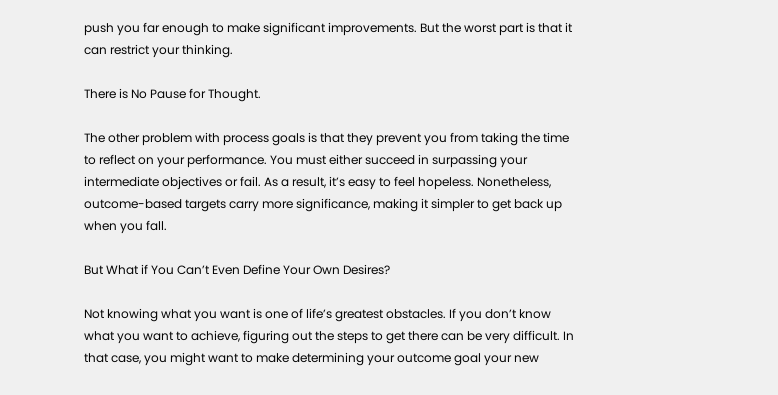push you far enough to make significant improvements. But the worst part is that it can restrict your thinking.

There is No Pause for Thought.

The other problem with process goals is that they prevent you from taking the time to reflect on your performance. You must either succeed in surpassing your intermediate objectives or fail. As a result, it’s easy to feel hopeless. Nonetheless, outcome-based targets carry more significance, making it simpler to get back up when you fall.

But What if You Can’t Even Define Your Own Desires?

Not knowing what you want is one of life’s greatest obstacles. If you don’t know what you want to achieve, figuring out the steps to get there can be very difficult. In that case, you might want to make determining your outcome goal your new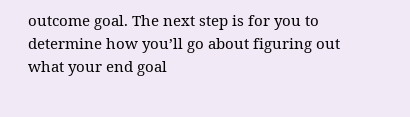outcome goal. The next step is for you to determine how you’ll go about figuring out what your end goal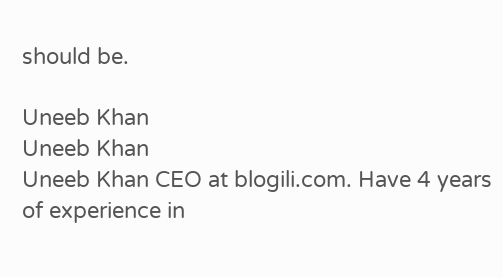should be.

Uneeb Khan
Uneeb Khan
Uneeb Khan CEO at blogili.com. Have 4 years of experience in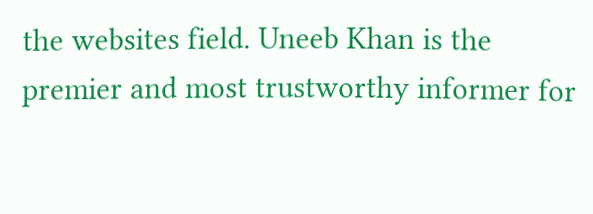the websites field. Uneeb Khan is the premier and most trustworthy informer for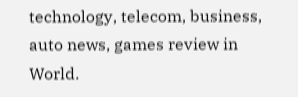technology, telecom, business, auto news, games review in World.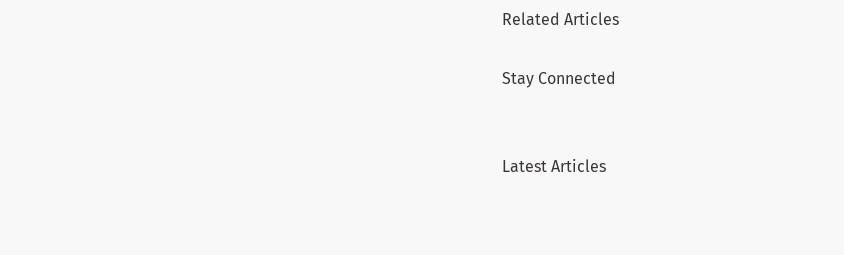Related Articles

Stay Connected


Latest Articles